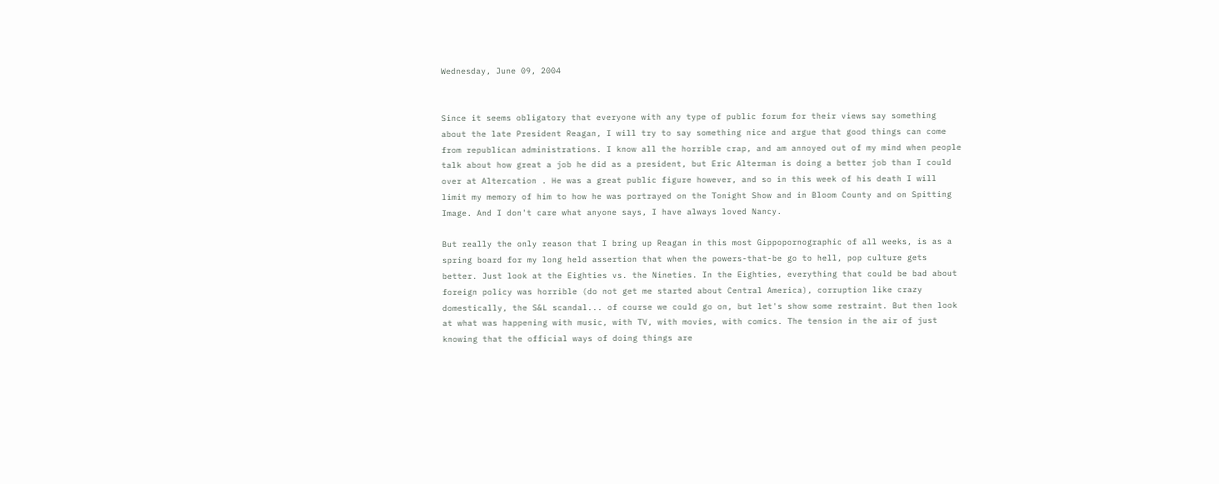Wednesday, June 09, 2004


Since it seems obligatory that everyone with any type of public forum for their views say something about the late President Reagan, I will try to say something nice and argue that good things can come from republican administrations. I know all the horrible crap, and am annoyed out of my mind when people talk about how great a job he did as a president, but Eric Alterman is doing a better job than I could over at Altercation . He was a great public figure however, and so in this week of his death I will limit my memory of him to how he was portrayed on the Tonight Show and in Bloom County and on Spitting Image. And I don't care what anyone says, I have always loved Nancy.

But really the only reason that I bring up Reagan in this most Gippopornographic of all weeks, is as a spring board for my long held assertion that when the powers-that-be go to hell, pop culture gets better. Just look at the Eighties vs. the Nineties. In the Eighties, everything that could be bad about foreign policy was horrible (do not get me started about Central America), corruption like crazy domestically, the S&L scandal... of course we could go on, but let's show some restraint. But then look at what was happening with music, with TV, with movies, with comics. The tension in the air of just knowing that the official ways of doing things are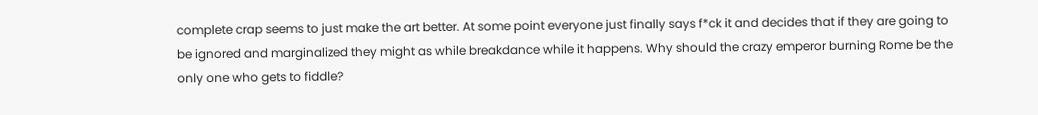complete crap seems to just make the art better. At some point everyone just finally says f*ck it and decides that if they are going to be ignored and marginalized they might as while breakdance while it happens. Why should the crazy emperor burning Rome be the only one who gets to fiddle?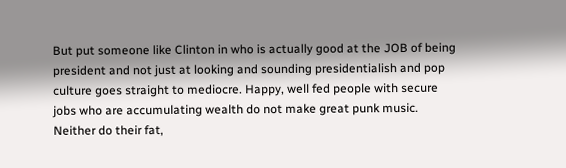But put someone like Clinton in who is actually good at the JOB of being president and not just at looking and sounding presidentialish and pop culture goes straight to mediocre. Happy, well fed people with secure jobs who are accumulating wealth do not make great punk music. Neither do their fat,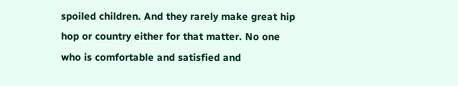spoiled children. And they rarely make great hip hop or country either for that matter. No one who is comfortable and satisfied and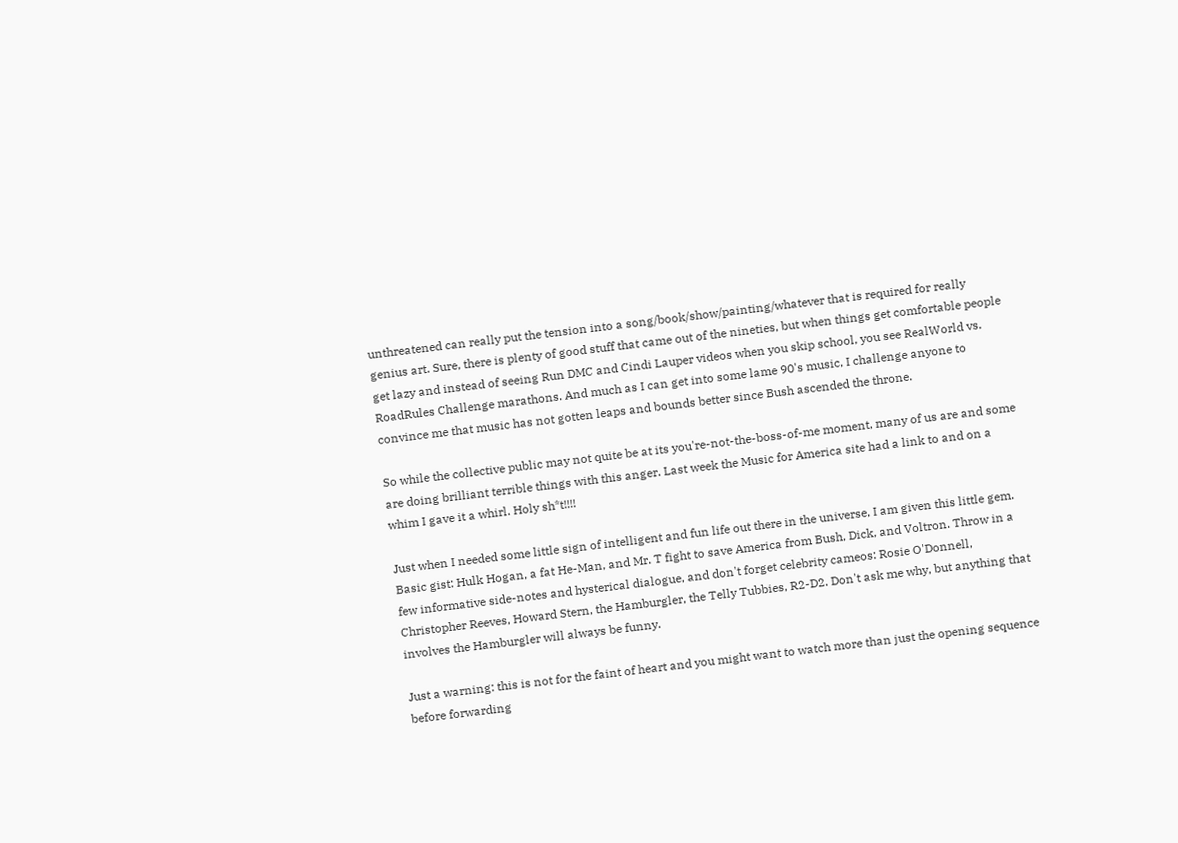unthreatened can really put the tension into a song/book/show/painting/whatever that is required for really genius art. Sure, there is plenty of good stuff that came out of the nineties, but when things get comfortable people get lazy and instead of seeing Run DMC and Cindi Lauper videos when you skip school, you see RealWorld vs. RoadRules Challenge marathons. And much as I can get into some lame 90's music, I challenge anyone to convince me that music has not gotten leaps and bounds better since Bush ascended the throne.

So while the collective public may not quite be at its you're-not-the-boss-of-me moment, many of us are and some are doing brilliant terrible things with this anger. Last week the Music for America site had a link to and on a whim I gave it a whirl. Holy sh*t!!!!

Just when I needed some little sign of intelligent and fun life out there in the universe, I am given this little gem. Basic gist: Hulk Hogan, a fat He-Man, and Mr. T fight to save America from Bush, Dick, and Voltron. Throw in a few informative side-notes and hysterical dialogue, and don't forget celebrity cameos: Rosie O'Donnell, Christopher Reeves, Howard Stern, the Hamburgler, the Telly Tubbies, R2-D2. Don't ask me why, but anything that involves the Hamburgler will always be funny.

Just a warning: this is not for the faint of heart and you might want to watch more than just the opening sequence before forwarding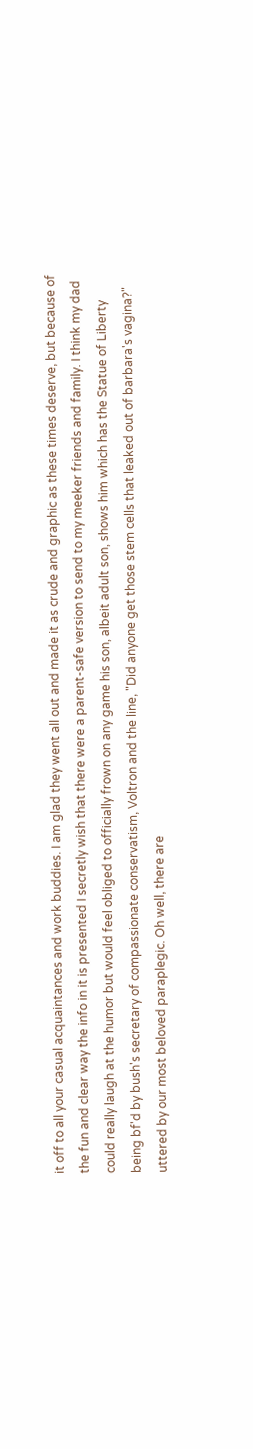it off to all your casual acquaintances and work buddies. I am glad they went all out and made it as crude and graphic as these times deserve, but because of the fun and clear way the info in it is presented I secretly wish that there were a parent-safe version to send to my meeker friends and family. I think my dad could really laugh at the humor but would feel obliged to officially frown on any game his son, albeit adult son, shows him which has the Statue of Liberty being bf'd by bush's secretary of compassionate conservatism, Voltron and the line, "Did anyone get those stem cells that leaked out of barbara's vagina?" uttered by our most beloved paraplegic. Oh well, there are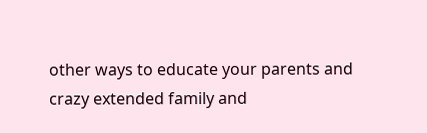other ways to educate your parents and crazy extended family and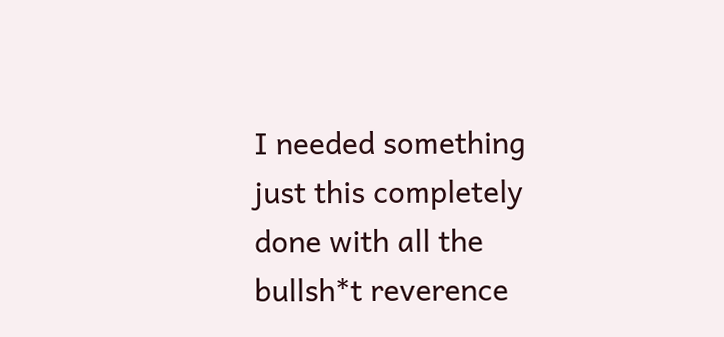I needed something just this completely done with all the bullsh*t reverence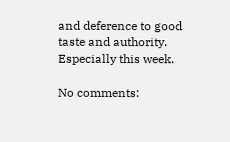and deference to good taste and authority. Especially this week.

No comments: